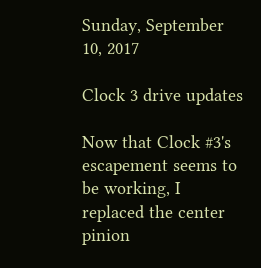Sunday, September 10, 2017

Clock 3 drive updates

Now that Clock #3's escapement seems to be working, I replaced the center pinion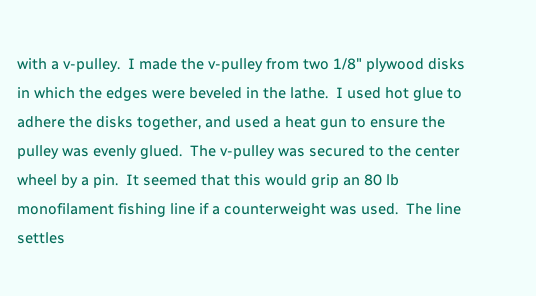with a v-pulley.  I made the v-pulley from two 1/8" plywood disks in which the edges were beveled in the lathe.  I used hot glue to adhere the disks together, and used a heat gun to ensure the pulley was evenly glued.  The v-pulley was secured to the center wheel by a pin.  It seemed that this would grip an 80 lb monofilament fishing line if a counterweight was used.  The line settles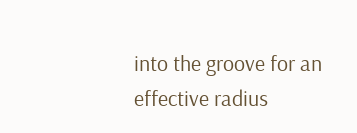into the groove for an effective radius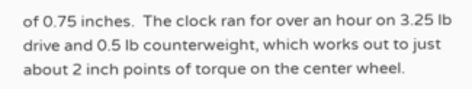of 0.75 inches.  The clock ran for over an hour on 3.25 lb drive and 0.5 lb counterweight, which works out to just about 2 inch points of torque on the center wheel.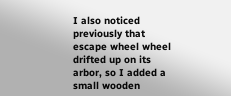I also noticed previously that escape wheel wheel drifted up on its arbor, so I added a small wooden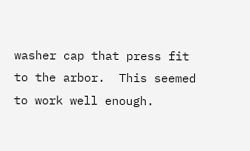washer cap that press fit to the arbor.  This seemed to work well enough.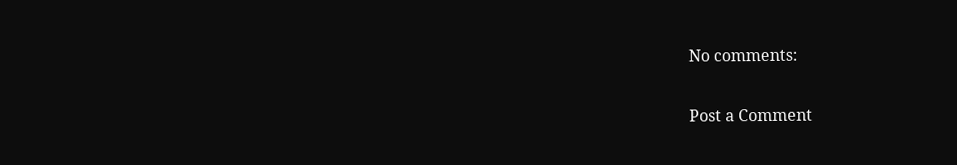No comments:

Post a Comment